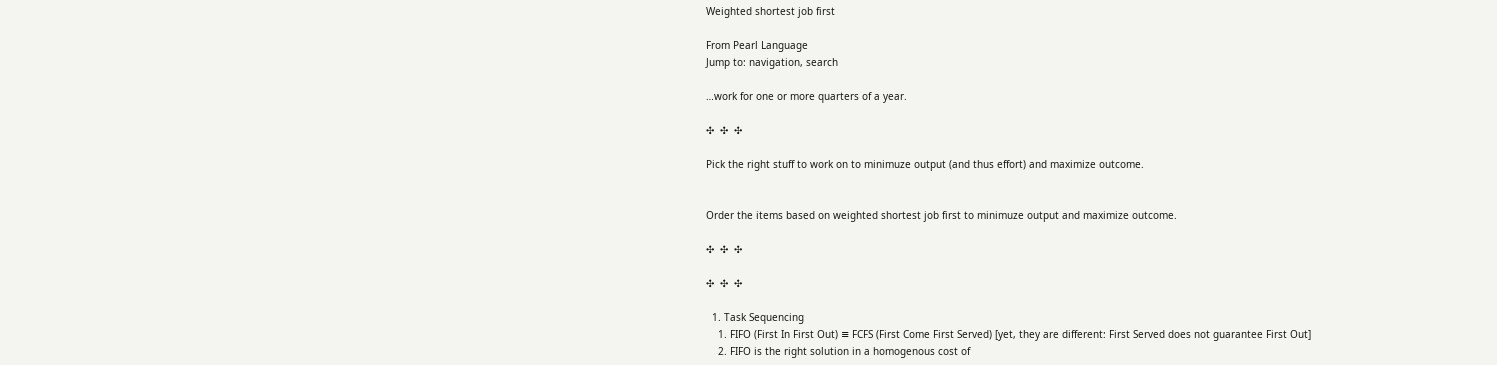Weighted shortest job first

From Pearl Language
Jump to: navigation, search

…work for one or more quarters of a year.

✣  ✣  ✣

Pick the right stuff to work on to minimuze output (and thus effort) and maximize outcome.


Order the items based on weighted shortest job first to minimuze output and maximize outcome.

✣  ✣  ✣

✣  ✣  ✣

  1. Task Sequencing
    1. FIFO (First In First Out) ≡ FCFS (First Come First Served) [yet, they are different: First Served does not guarantee First Out]
    2. FIFO is the right solution in a homogenous cost of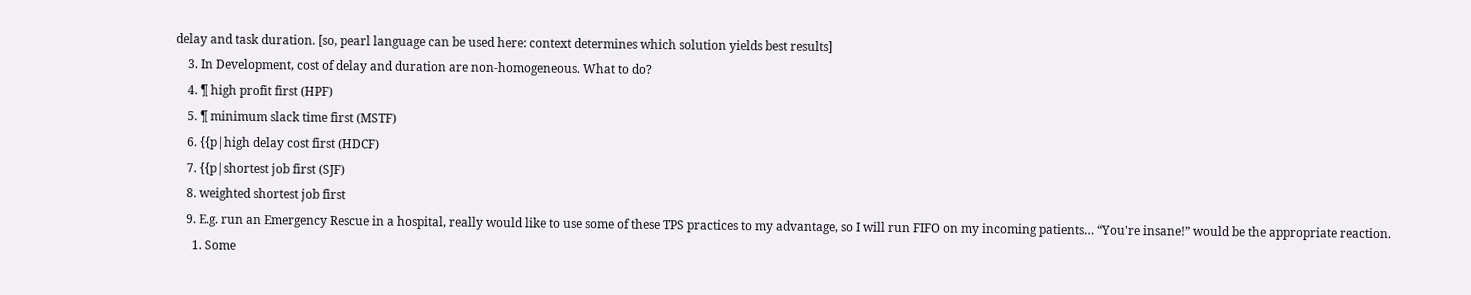delay and task duration. [so, pearl language can be used here: context determines which solution yields best results]
    3. In Development, cost of delay and duration are non-homogeneous. What to do?
    4. ¶ high profit first (HPF)
    5. ¶ minimum slack time first (MSTF)
    6. {{p|high delay cost first (HDCF)
    7. {{p|shortest job first (SJF)
    8. weighted shortest job first
    9. E.g. run an Emergency Rescue in a hospital, really would like to use some of these TPS practices to my advantage, so I will run FIFO on my incoming patients… “You're insane!” would be the appropriate reaction.
      1. Some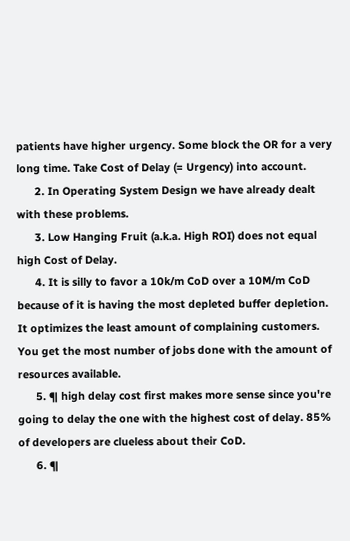patients have higher urgency. Some block the OR for a very long time. Take Cost of Delay (= Urgency) into account.
      2. In Operating System Design we have already dealt with these problems.
      3. Low Hanging Fruit (a.k.a. High ROI) does not equal high Cost of Delay.
      4. It is silly to favor a 10k/m CoD over a 10M/m CoD because of it is having the most depleted buffer depletion. It optimizes the least amount of complaining customers. You get the most number of jobs done with the amount of resources available.
      5. ¶ high delay cost first makes more sense since you're going to delay the one with the highest cost of delay. 85% of developers are clueless about their CoD.
      6. ¶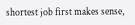shortest job first makes sense,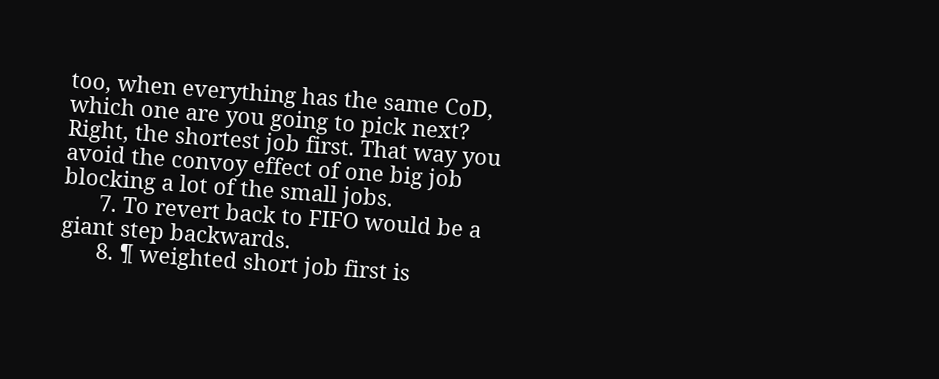too, when everything has the same CoD, which one are you going to pick next? Right, the shortest job first. That way you avoid the convoy effect of one big job blocking a lot of the small jobs.
      7. To revert back to FIFO would be a giant step backwards.
      8. ¶ weighted short job first is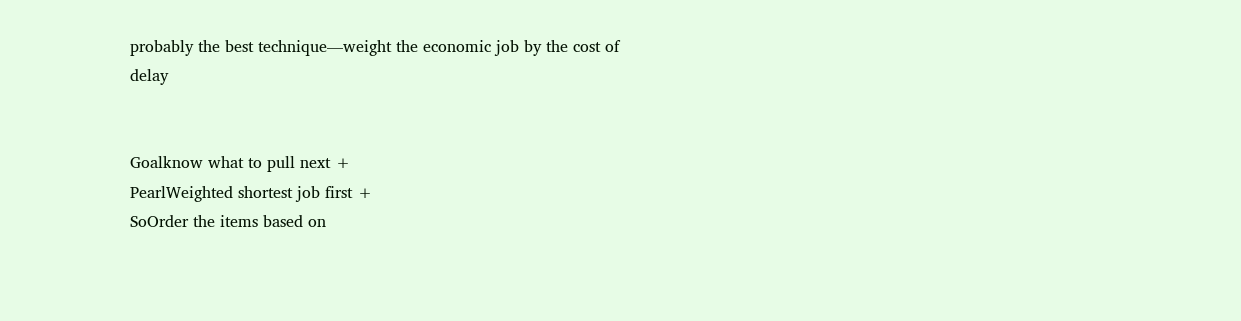probably the best technique—weight the economic job by the cost of delay


Goalknow what to pull next +
PearlWeighted shortest job first +
SoOrder the items based on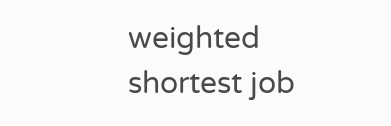weighted shortest job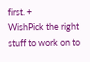first. +
WishPick the right stuff to work on to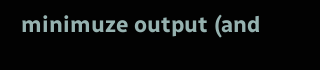minimuze output (and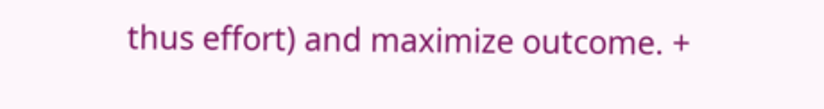thus effort) and maximize outcome. +